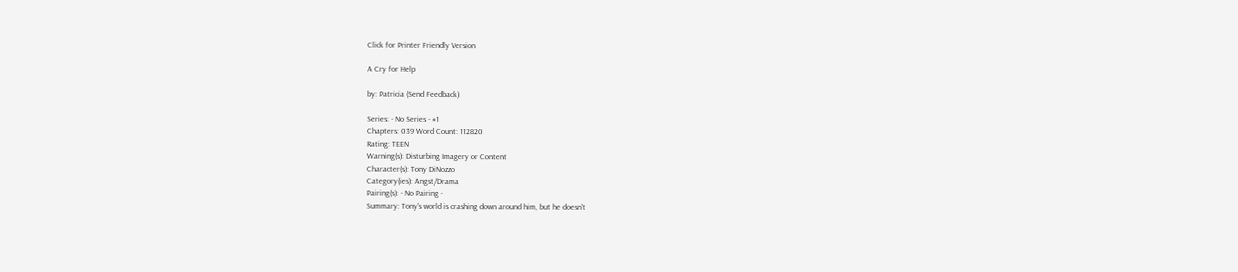Click for Printer Friendly Version

A Cry for Help

by: Patricia (Send Feedback)

Series: - No Series - #1
Chapters: 039 Word Count: 112820
Rating: TEEN
Warning(s): Disturbing Imagery or Content
Character(s): Tony DiNozzo
Category(ies): Angst/Drama
Pairing(s): - No Pairing -
Summary: Tony's world is crashing down around him, but he doesn't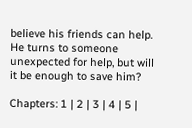believe his friends can help. He turns to someone unexpected for help, but will it be enough to save him?

Chapters: 1 | 2 | 3 | 4 | 5 |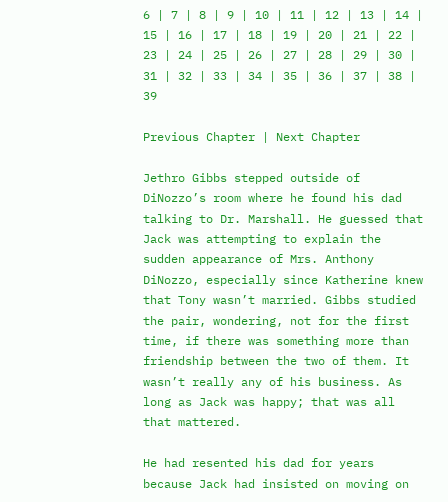6 | 7 | 8 | 9 | 10 | 11 | 12 | 13 | 14 | 15 | 16 | 17 | 18 | 19 | 20 | 21 | 22 | 23 | 24 | 25 | 26 | 27 | 28 | 29 | 30 | 31 | 32 | 33 | 34 | 35 | 36 | 37 | 38 | 39

Previous Chapter | Next Chapter

Jethro Gibbs stepped outside of DiNozzo’s room where he found his dad talking to Dr. Marshall. He guessed that Jack was attempting to explain the sudden appearance of Mrs. Anthony DiNozzo, especially since Katherine knew that Tony wasn’t married. Gibbs studied the pair, wondering, not for the first time, if there was something more than friendship between the two of them. It wasn’t really any of his business. As long as Jack was happy; that was all that mattered.

He had resented his dad for years because Jack had insisted on moving on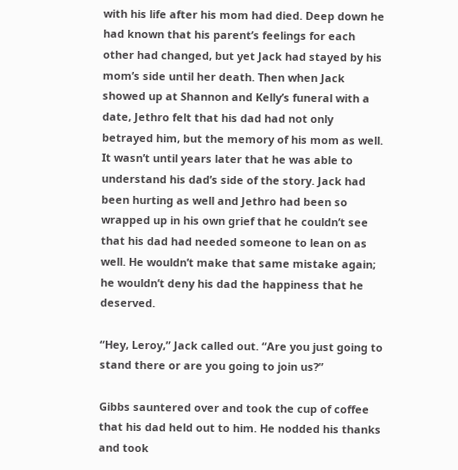with his life after his mom had died. Deep down he had known that his parent’s feelings for each other had changed, but yet Jack had stayed by his mom’s side until her death. Then when Jack showed up at Shannon and Kelly’s funeral with a date, Jethro felt that his dad had not only betrayed him, but the memory of his mom as well. It wasn’t until years later that he was able to understand his dad’s side of the story. Jack had been hurting as well and Jethro had been so wrapped up in his own grief that he couldn’t see that his dad had needed someone to lean on as well. He wouldn’t make that same mistake again; he wouldn’t deny his dad the happiness that he deserved.

“Hey, Leroy,” Jack called out. “Are you just going to stand there or are you going to join us?”

Gibbs sauntered over and took the cup of coffee that his dad held out to him. He nodded his thanks and took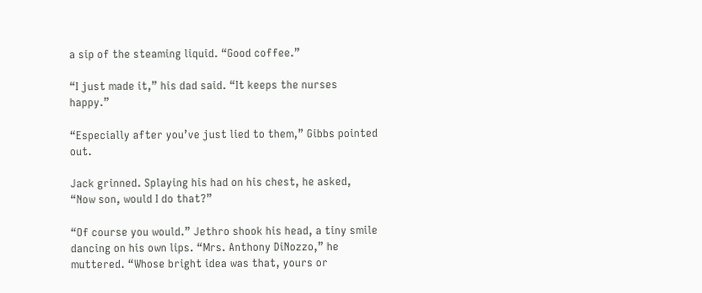a sip of the steaming liquid. “Good coffee.”

“I just made it,” his dad said. “It keeps the nurses happy.”

“Especially after you’ve just lied to them,” Gibbs pointed out.

Jack grinned. Splaying his had on his chest, he asked, “Now son, would I do that?”

“Of course you would.” Jethro shook his head, a tiny smile dancing on his own lips. “Mrs. Anthony DiNozzo,” he muttered. “Whose bright idea was that, yours or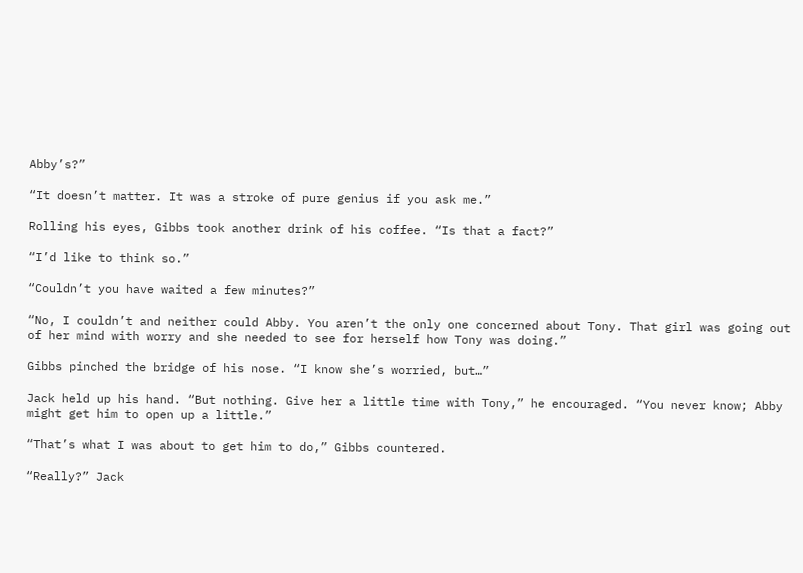Abby’s?”

“It doesn’t matter. It was a stroke of pure genius if you ask me.”

Rolling his eyes, Gibbs took another drink of his coffee. “Is that a fact?”

“I’d like to think so.”

“Couldn’t you have waited a few minutes?”

“No, I couldn’t and neither could Abby. You aren’t the only one concerned about Tony. That girl was going out of her mind with worry and she needed to see for herself how Tony was doing.”

Gibbs pinched the bridge of his nose. “I know she’s worried, but…”

Jack held up his hand. “But nothing. Give her a little time with Tony,” he encouraged. “You never know; Abby might get him to open up a little.”

“That’s what I was about to get him to do,” Gibbs countered.

“Really?” Jack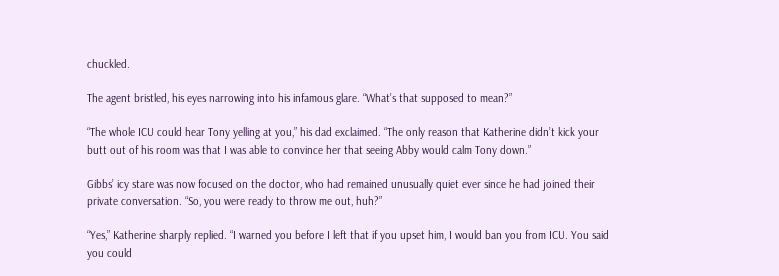chuckled.

The agent bristled, his eyes narrowing into his infamous glare. “What’s that supposed to mean?”

“The whole ICU could hear Tony yelling at you,” his dad exclaimed. “The only reason that Katherine didn’t kick your butt out of his room was that I was able to convince her that seeing Abby would calm Tony down.”

Gibbs’ icy stare was now focused on the doctor, who had remained unusually quiet ever since he had joined their private conversation. “So, you were ready to throw me out, huh?”

“Yes,” Katherine sharply replied. “I warned you before I left that if you upset him, I would ban you from ICU. You said you could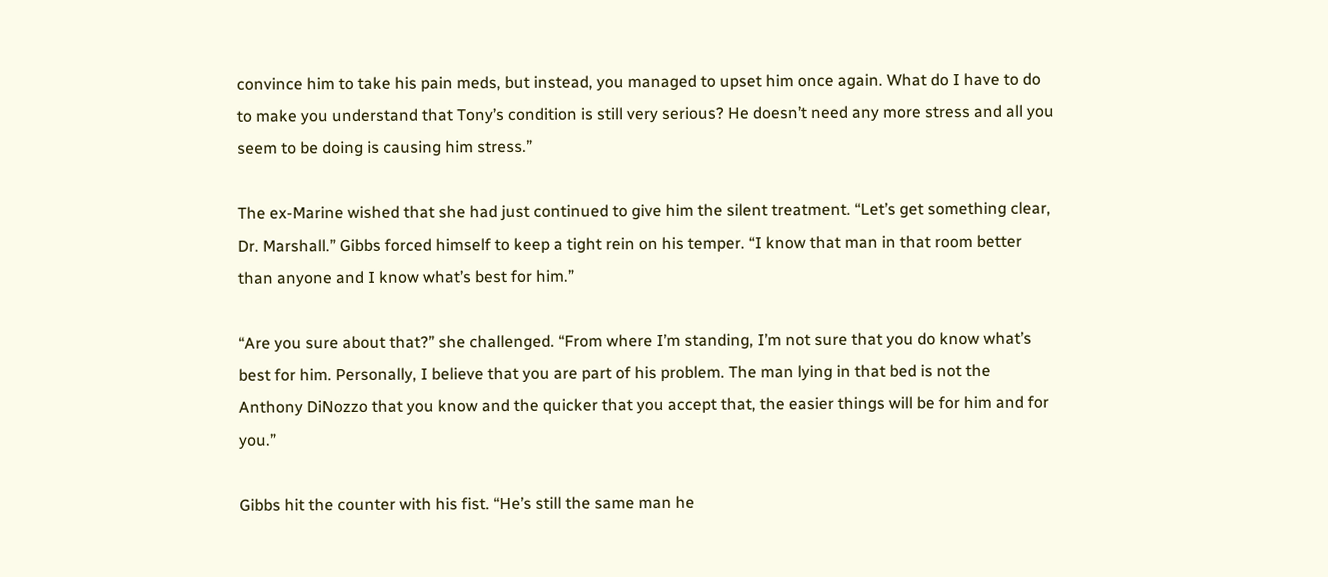convince him to take his pain meds, but instead, you managed to upset him once again. What do I have to do to make you understand that Tony’s condition is still very serious? He doesn’t need any more stress and all you seem to be doing is causing him stress.”

The ex-Marine wished that she had just continued to give him the silent treatment. “Let’s get something clear, Dr. Marshall.” Gibbs forced himself to keep a tight rein on his temper. “I know that man in that room better than anyone and I know what’s best for him.”

“Are you sure about that?” she challenged. “From where I’m standing, I’m not sure that you do know what’s best for him. Personally, I believe that you are part of his problem. The man lying in that bed is not the Anthony DiNozzo that you know and the quicker that you accept that, the easier things will be for him and for you.”

Gibbs hit the counter with his fist. “He’s still the same man he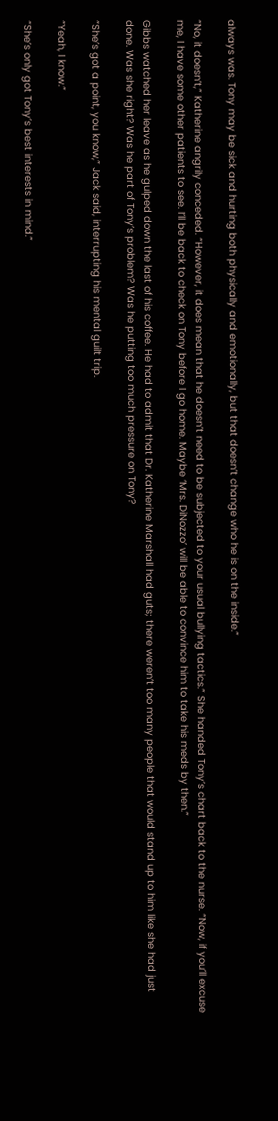always was. Tony may be sick and hurting both physically and emotionally, but that doesn’t change who he is on the inside.”

“No, it doesn’t,” Katherine angrily conceded. “However, it does mean that he doesn’t need to be subjected to your usual bullying tactics.” She handed Tony’s chart back to the nurse. “Now, if you’ll excuse me, I have some other patients to see. I’ll be back to check on Tony before I go home. Maybe ‘Mrs. DiNozzo’ will be able to convince him to take his meds by then.”

Gibbs watched her leave as he gulped down the last of his coffee. He had to admit that Dr. Katherine Marshall had guts; there weren’t too many people that would stand up to him like she had just done. Was she right? Was he part of Tony’s problem? Was he putting too much pressure on Tony?

“She’s got a point, you know,” Jack said, interrupting his mental guilt trip.

“Yeah, I know.”

“She’s only got Tony’s best interests in mind.”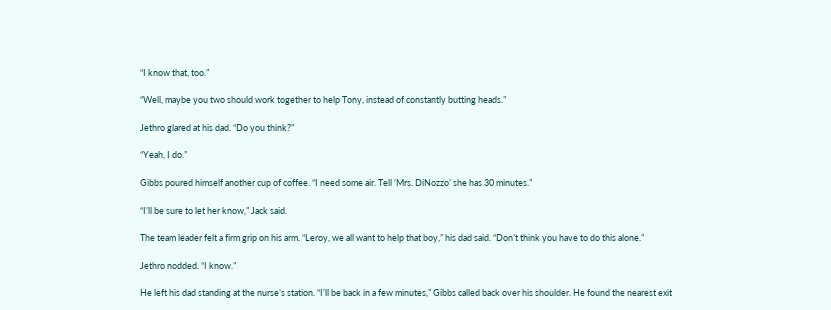“I know that, too.”

“Well, maybe you two should work together to help Tony, instead of constantly butting heads.”

Jethro glared at his dad. “Do you think?”

“Yeah, I do.”

Gibbs poured himself another cup of coffee. “I need some air. Tell ‘Mrs. DiNozzo’ she has 30 minutes.”

“I’ll be sure to let her know,” Jack said.

The team leader felt a firm grip on his arm. “Leroy, we all want to help that boy,” his dad said. “Don’t think you have to do this alone.”

Jethro nodded. “I know.”

He left his dad standing at the nurse’s station. “I’ll be back in a few minutes,” Gibbs called back over his shoulder. He found the nearest exit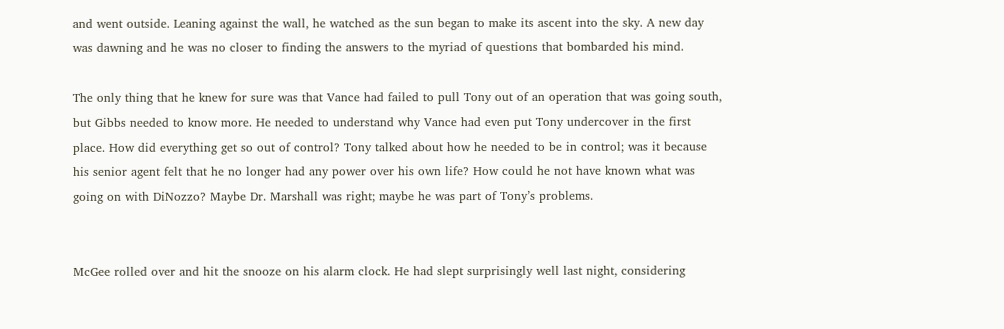and went outside. Leaning against the wall, he watched as the sun began to make its ascent into the sky. A new day was dawning and he was no closer to finding the answers to the myriad of questions that bombarded his mind.

The only thing that he knew for sure was that Vance had failed to pull Tony out of an operation that was going south, but Gibbs needed to know more. He needed to understand why Vance had even put Tony undercover in the first place. How did everything get so out of control? Tony talked about how he needed to be in control; was it because his senior agent felt that he no longer had any power over his own life? How could he not have known what was going on with DiNozzo? Maybe Dr. Marshall was right; maybe he was part of Tony’s problems.


McGee rolled over and hit the snooze on his alarm clock. He had slept surprisingly well last night, considering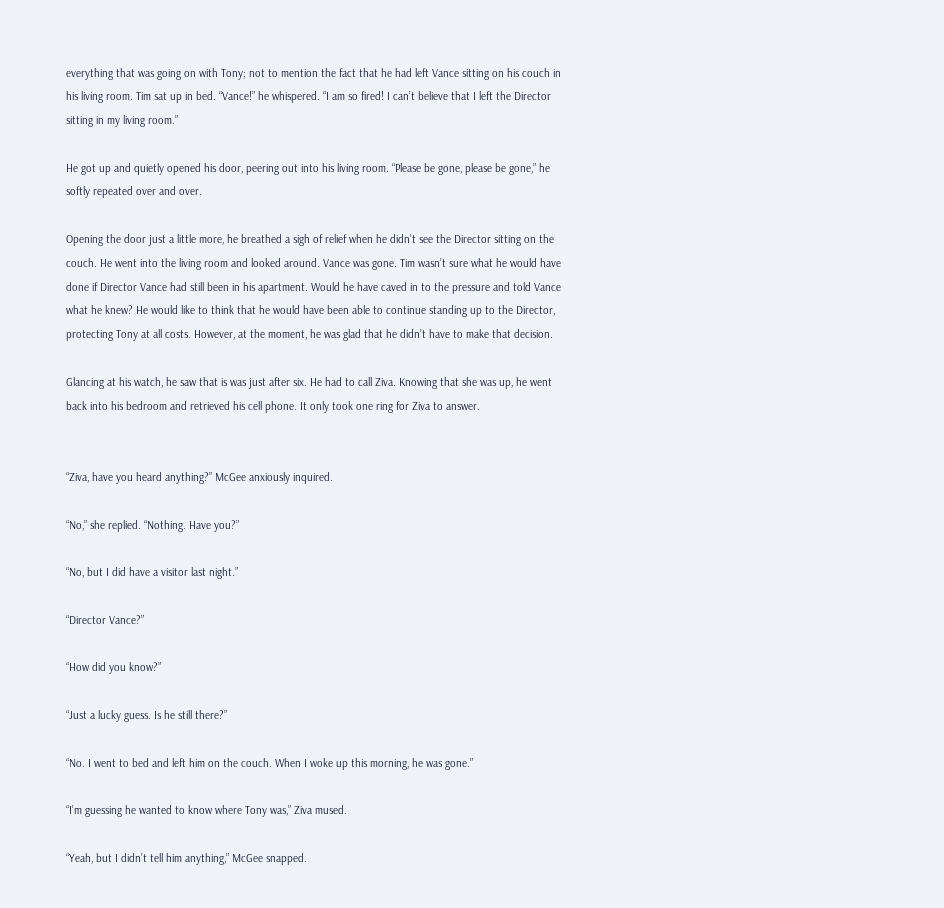everything that was going on with Tony; not to mention the fact that he had left Vance sitting on his couch in his living room. Tim sat up in bed. “Vance!” he whispered. “I am so fired! I can’t believe that I left the Director sitting in my living room.”

He got up and quietly opened his door, peering out into his living room. “Please be gone, please be gone,” he softly repeated over and over.

Opening the door just a little more, he breathed a sigh of relief when he didn’t see the Director sitting on the couch. He went into the living room and looked around. Vance was gone. Tim wasn’t sure what he would have done if Director Vance had still been in his apartment. Would he have caved in to the pressure and told Vance what he knew? He would like to think that he would have been able to continue standing up to the Director, protecting Tony at all costs. However, at the moment, he was glad that he didn’t have to make that decision.

Glancing at his watch, he saw that is was just after six. He had to call Ziva. Knowing that she was up, he went back into his bedroom and retrieved his cell phone. It only took one ring for Ziva to answer.


“Ziva, have you heard anything?” McGee anxiously inquired.

“No,” she replied. “Nothing. Have you?”

“No, but I did have a visitor last night.”

“Director Vance?”

“How did you know?”

“Just a lucky guess. Is he still there?”

“No. I went to bed and left him on the couch. When I woke up this morning, he was gone.”

“I’m guessing he wanted to know where Tony was,” Ziva mused.

“Yeah, but I didn’t tell him anything,” McGee snapped.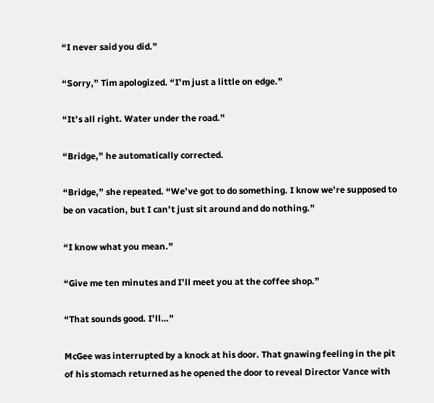“I never said you did.”

“Sorry,” Tim apologized. “I’m just a little on edge.”

“It’s all right. Water under the road.”

“Bridge,” he automatically corrected.

“Bridge,” she repeated. “We’ve got to do something. I know we’re supposed to be on vacation, but I can’t just sit around and do nothing.”

“I know what you mean.”

“Give me ten minutes and I’ll meet you at the coffee shop.”

“That sounds good. I’ll…”

McGee was interrupted by a knock at his door. That gnawing feeling in the pit of his stomach returned as he opened the door to reveal Director Vance with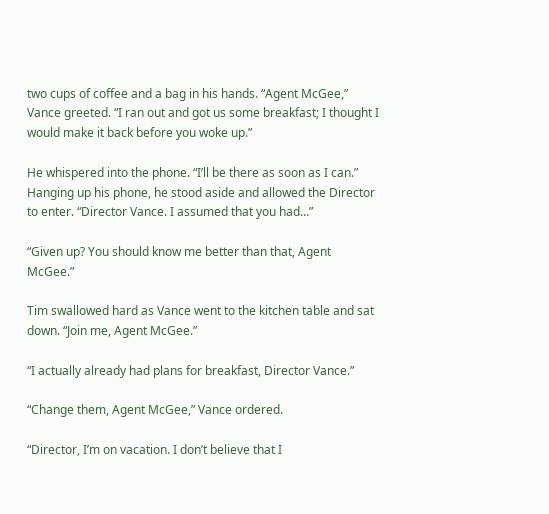two cups of coffee and a bag in his hands. “Agent McGee,” Vance greeted. “I ran out and got us some breakfast; I thought I would make it back before you woke up.”

He whispered into the phone. “I’ll be there as soon as I can.” Hanging up his phone, he stood aside and allowed the Director to enter. “Director Vance. I assumed that you had…”

“Given up? You should know me better than that, Agent McGee.”

Tim swallowed hard as Vance went to the kitchen table and sat down. “Join me, Agent McGee.”

“I actually already had plans for breakfast, Director Vance.”

“Change them, Agent McGee,” Vance ordered.

“Director, I’m on vacation. I don’t believe that I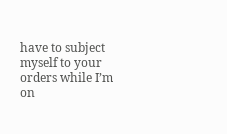have to subject myself to your orders while I’m on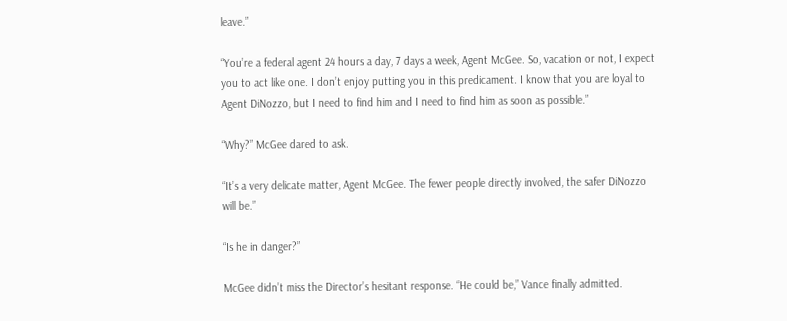leave.”

“You’re a federal agent 24 hours a day, 7 days a week, Agent McGee. So, vacation or not, I expect you to act like one. I don’t enjoy putting you in this predicament. I know that you are loyal to Agent DiNozzo, but I need to find him and I need to find him as soon as possible.”

“Why?” McGee dared to ask.

“It’s a very delicate matter, Agent McGee. The fewer people directly involved, the safer DiNozzo will be.”

“Is he in danger?”

McGee didn’t miss the Director’s hesitant response. “He could be,” Vance finally admitted.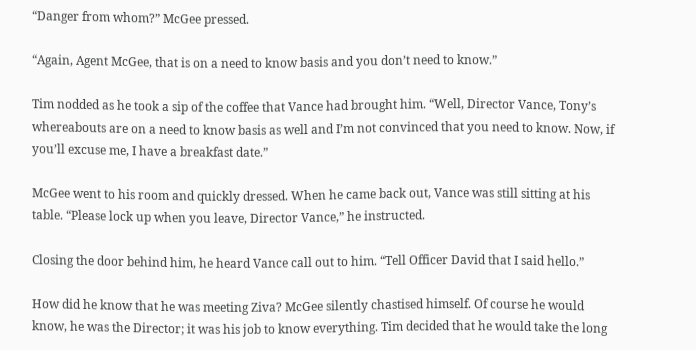“Danger from whom?” McGee pressed.

“Again, Agent McGee, that is on a need to know basis and you don’t need to know.”

Tim nodded as he took a sip of the coffee that Vance had brought him. “Well, Director Vance, Tony’s whereabouts are on a need to know basis as well and I’m not convinced that you need to know. Now, if you’ll excuse me, I have a breakfast date.”

McGee went to his room and quickly dressed. When he came back out, Vance was still sitting at his table. “Please lock up when you leave, Director Vance,” he instructed.

Closing the door behind him, he heard Vance call out to him. “Tell Officer David that I said hello.”

How did he know that he was meeting Ziva? McGee silently chastised himself. Of course he would know, he was the Director; it was his job to know everything. Tim decided that he would take the long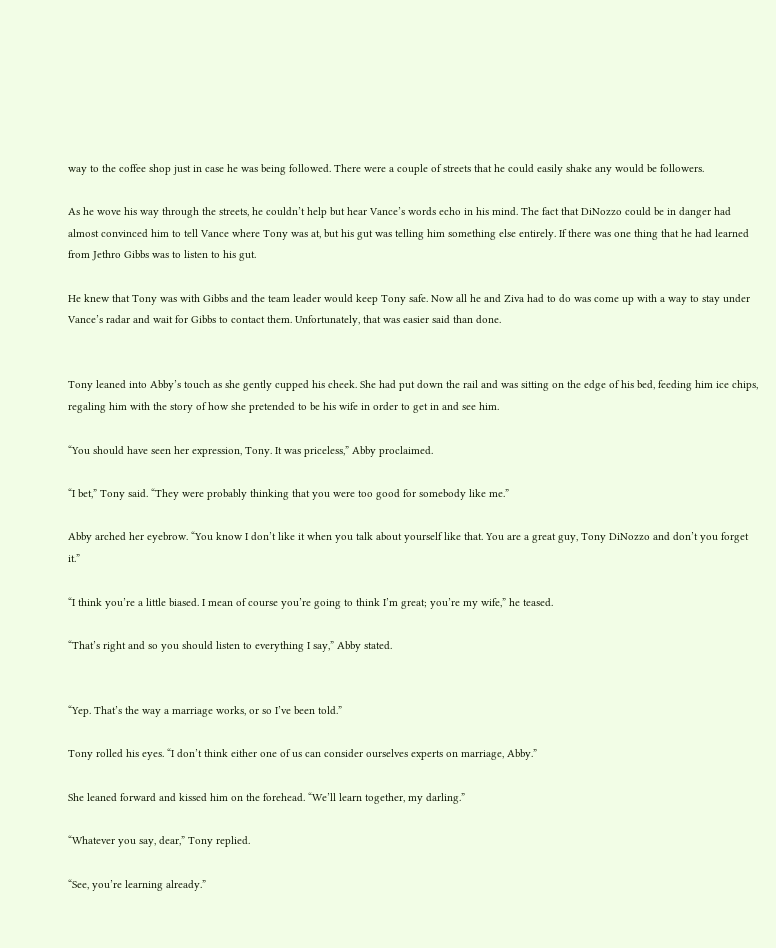way to the coffee shop just in case he was being followed. There were a couple of streets that he could easily shake any would be followers.

As he wove his way through the streets, he couldn’t help but hear Vance’s words echo in his mind. The fact that DiNozzo could be in danger had almost convinced him to tell Vance where Tony was at, but his gut was telling him something else entirely. If there was one thing that he had learned from Jethro Gibbs was to listen to his gut.

He knew that Tony was with Gibbs and the team leader would keep Tony safe. Now all he and Ziva had to do was come up with a way to stay under Vance’s radar and wait for Gibbs to contact them. Unfortunately, that was easier said than done.


Tony leaned into Abby’s touch as she gently cupped his cheek. She had put down the rail and was sitting on the edge of his bed, feeding him ice chips, regaling him with the story of how she pretended to be his wife in order to get in and see him.

“You should have seen her expression, Tony. It was priceless,” Abby proclaimed.

“I bet,” Tony said. “They were probably thinking that you were too good for somebody like me.”

Abby arched her eyebrow. “You know I don’t like it when you talk about yourself like that. You are a great guy, Tony DiNozzo and don’t you forget it.”

“I think you’re a little biased. I mean of course you’re going to think I’m great; you’re my wife,” he teased.

“That’s right and so you should listen to everything I say,” Abby stated.


“Yep. That’s the way a marriage works, or so I’ve been told.”

Tony rolled his eyes. “I don’t think either one of us can consider ourselves experts on marriage, Abby.”

She leaned forward and kissed him on the forehead. “We’ll learn together, my darling.”

“Whatever you say, dear,” Tony replied.

“See, you’re learning already.”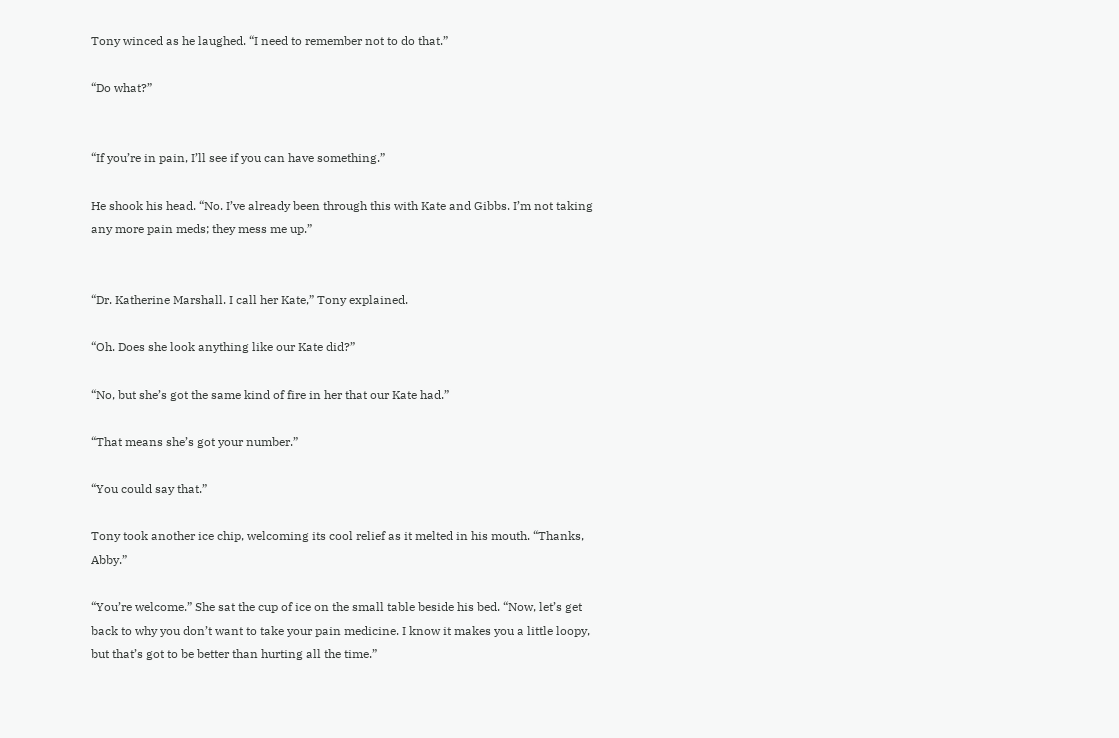Tony winced as he laughed. “I need to remember not to do that.”

“Do what?”


“If you’re in pain, I’ll see if you can have something.”

He shook his head. “No. I’ve already been through this with Kate and Gibbs. I’m not taking any more pain meds; they mess me up.”


“Dr. Katherine Marshall. I call her Kate,” Tony explained.

“Oh. Does she look anything like our Kate did?”

“No, but she’s got the same kind of fire in her that our Kate had.”

“That means she’s got your number.”

“You could say that.”

Tony took another ice chip, welcoming its cool relief as it melted in his mouth. “Thanks, Abby.”

“You’re welcome.” She sat the cup of ice on the small table beside his bed. “Now, let’s get back to why you don’t want to take your pain medicine. I know it makes you a little loopy, but that’s got to be better than hurting all the time.”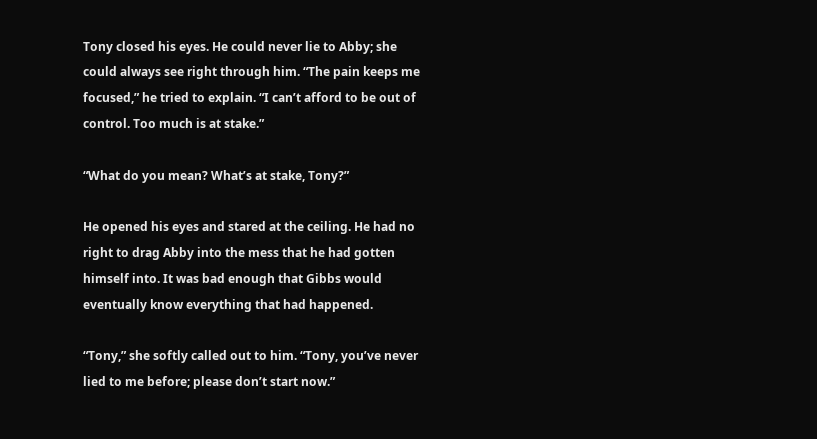Tony closed his eyes. He could never lie to Abby; she could always see right through him. “The pain keeps me focused,” he tried to explain. “I can’t afford to be out of control. Too much is at stake.”

“What do you mean? What’s at stake, Tony?”

He opened his eyes and stared at the ceiling. He had no right to drag Abby into the mess that he had gotten himself into. It was bad enough that Gibbs would eventually know everything that had happened.

“Tony,” she softly called out to him. “Tony, you’ve never lied to me before; please don’t start now.”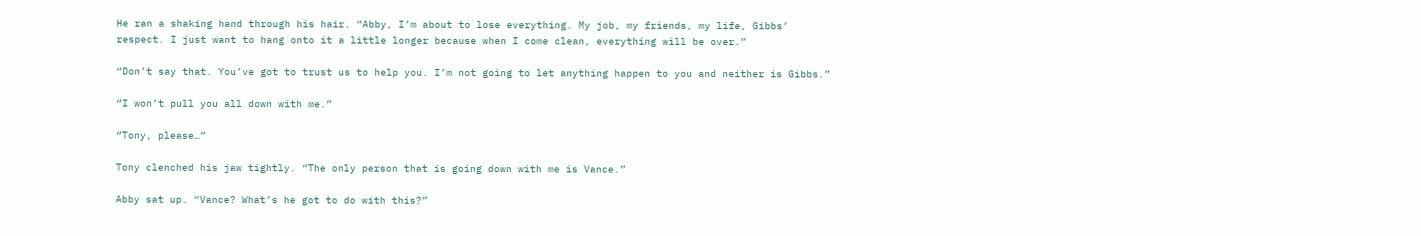He ran a shaking hand through his hair. “Abby, I’m about to lose everything. My job, my friends, my life, Gibbs’ respect. I just want to hang onto it a little longer because when I come clean, everything will be over.”

“Don’t say that. You’ve got to trust us to help you. I’m not going to let anything happen to you and neither is Gibbs.”

“I won’t pull you all down with me.”

“Tony, please…”

Tony clenched his jaw tightly. “The only person that is going down with me is Vance.”

Abby sat up. “Vance? What’s he got to do with this?”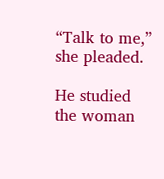“Talk to me,” she pleaded.

He studied the woman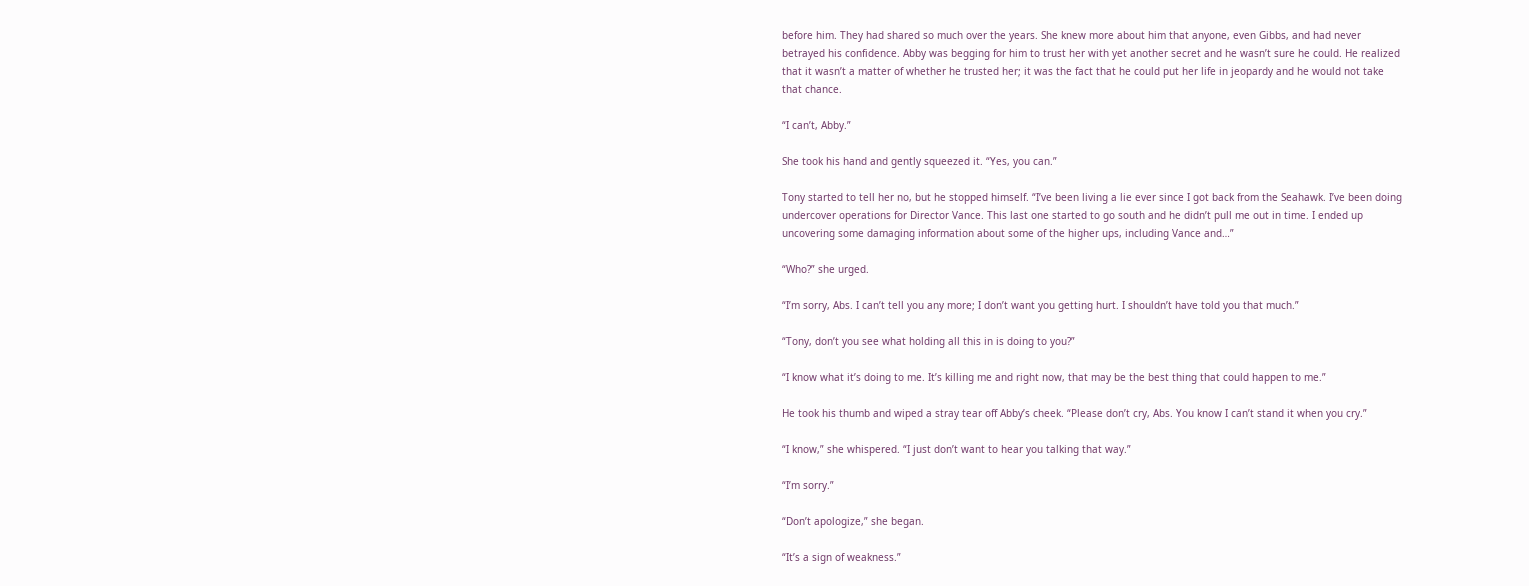before him. They had shared so much over the years. She knew more about him that anyone, even Gibbs, and had never betrayed his confidence. Abby was begging for him to trust her with yet another secret and he wasn’t sure he could. He realized that it wasn’t a matter of whether he trusted her; it was the fact that he could put her life in jeopardy and he would not take that chance.

“I can’t, Abby.”

She took his hand and gently squeezed it. “Yes, you can.”

Tony started to tell her no, but he stopped himself. “I’ve been living a lie ever since I got back from the Seahawk. I’ve been doing undercover operations for Director Vance. This last one started to go south and he didn’t pull me out in time. I ended up uncovering some damaging information about some of the higher ups, including Vance and…”

“Who?” she urged.

“I’m sorry, Abs. I can’t tell you any more; I don’t want you getting hurt. I shouldn’t have told you that much.”

“Tony, don’t you see what holding all this in is doing to you?”

“I know what it’s doing to me. It’s killing me and right now, that may be the best thing that could happen to me.”

He took his thumb and wiped a stray tear off Abby’s cheek. “Please don’t cry, Abs. You know I can’t stand it when you cry.”

“I know,” she whispered. “I just don’t want to hear you talking that way.”

“I’m sorry.”

“Don’t apologize,” she began.

“It’s a sign of weakness.”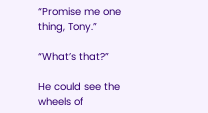“Promise me one thing, Tony.”

“What’s that?”

He could see the wheels of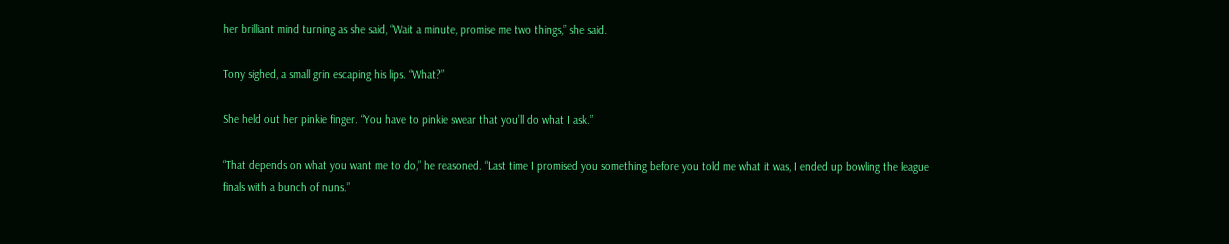her brilliant mind turning as she said, “Wait a minute, promise me two things,” she said.

Tony sighed, a small grin escaping his lips. “What?”

She held out her pinkie finger. “You have to pinkie swear that you’ll do what I ask.”

“That depends on what you want me to do,” he reasoned. “Last time I promised you something before you told me what it was, I ended up bowling the league finals with a bunch of nuns.”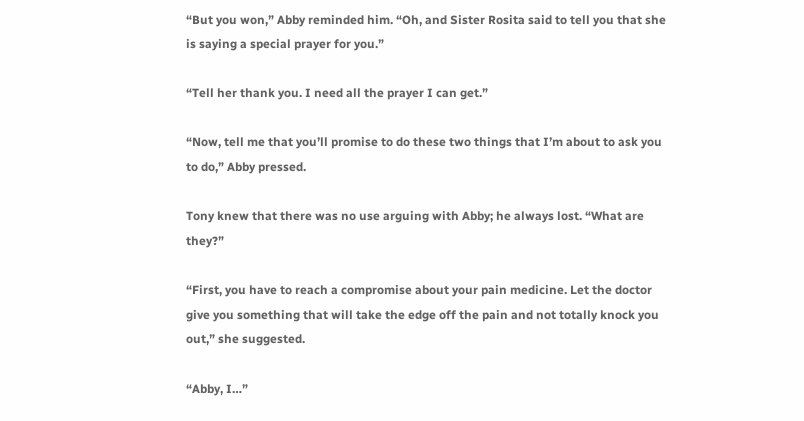“But you won,” Abby reminded him. “Oh, and Sister Rosita said to tell you that she is saying a special prayer for you.”

“Tell her thank you. I need all the prayer I can get.”

“Now, tell me that you’ll promise to do these two things that I’m about to ask you to do,” Abby pressed.

Tony knew that there was no use arguing with Abby; he always lost. “What are they?”

“First, you have to reach a compromise about your pain medicine. Let the doctor give you something that will take the edge off the pain and not totally knock you out,” she suggested.

“Abby, I…”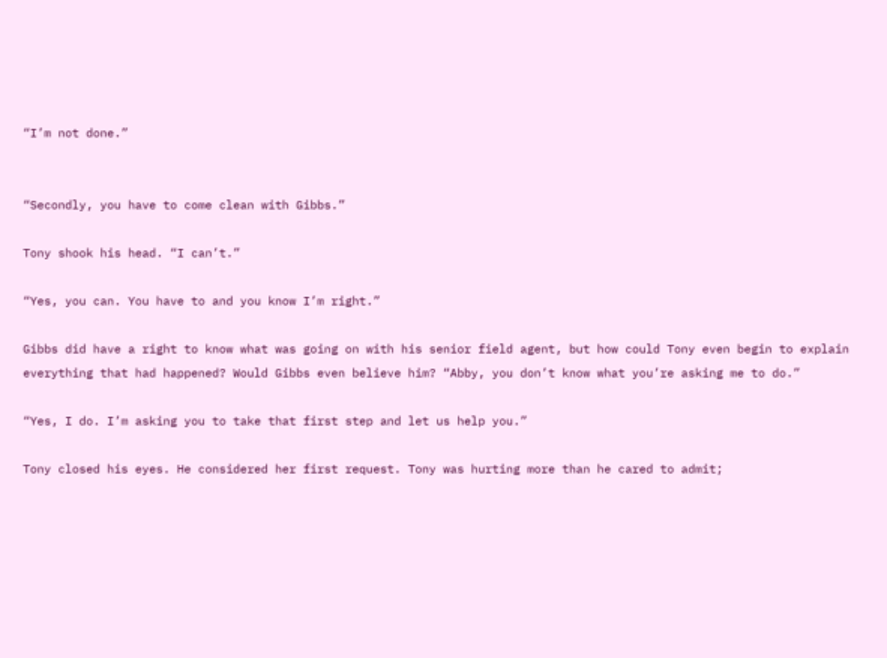“I’m not done.”


“Secondly, you have to come clean with Gibbs.”

Tony shook his head. “I can’t.”

“Yes, you can. You have to and you know I’m right.”

Gibbs did have a right to know what was going on with his senior field agent, but how could Tony even begin to explain everything that had happened? Would Gibbs even believe him? “Abby, you don’t know what you’re asking me to do.”

“Yes, I do. I’m asking you to take that first step and let us help you.”

Tony closed his eyes. He considered her first request. Tony was hurting more than he cared to admit;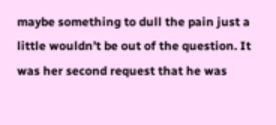maybe something to dull the pain just a little wouldn’t be out of the question. It was her second request that he was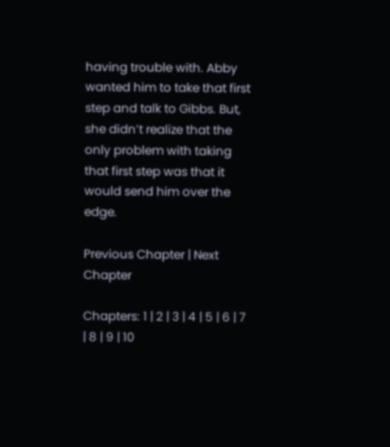having trouble with. Abby wanted him to take that first step and talk to Gibbs. But, she didn’t realize that the only problem with taking that first step was that it would send him over the edge.

Previous Chapter | Next Chapter

Chapters: 1 | 2 | 3 | 4 | 5 | 6 | 7 | 8 | 9 | 10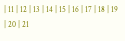| 11 | 12 | 13 | 14 | 15 | 16 | 17 | 18 | 19 | 20 | 21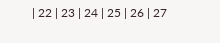| 22 | 23 | 24 | 25 | 26 | 27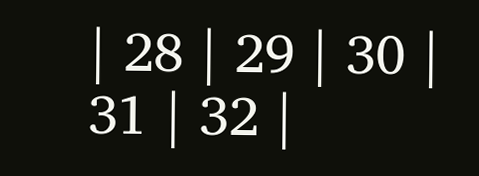| 28 | 29 | 30 | 31 | 32 |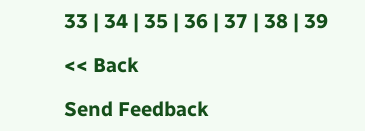33 | 34 | 35 | 36 | 37 | 38 | 39

<< Back

Send Feedback